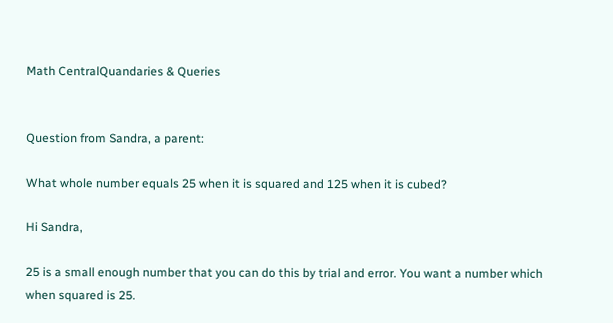Math CentralQuandaries & Queries


Question from Sandra, a parent:

What whole number equals 25 when it is squared and 125 when it is cubed?

Hi Sandra,

25 is a small enough number that you can do this by trial and error. You want a number which when squared is 25.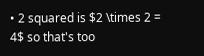• 2 squared is $2 \times 2 = 4$ so that's too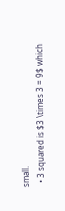small.
  • 3 squared is $3 \times 3 = 9$ which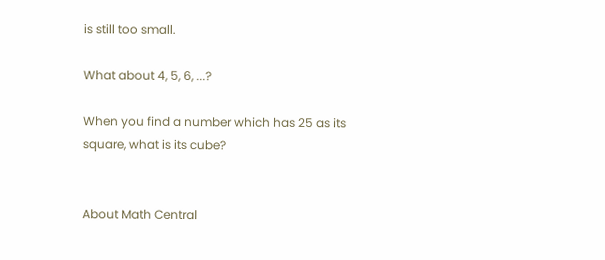is still too small.

What about 4, 5, 6, ...?

When you find a number which has 25 as its square, what is its cube?


About Math Central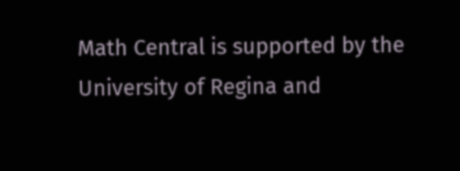Math Central is supported by the University of Regina and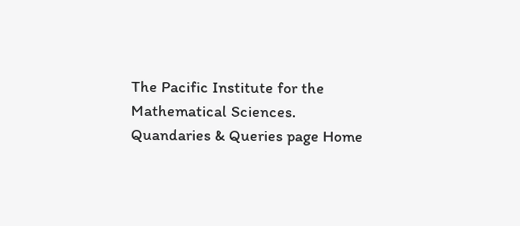The Pacific Institute for the Mathematical Sciences.
Quandaries & Queries page Home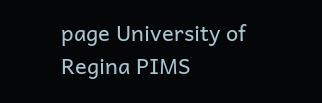page University of Regina PIMS